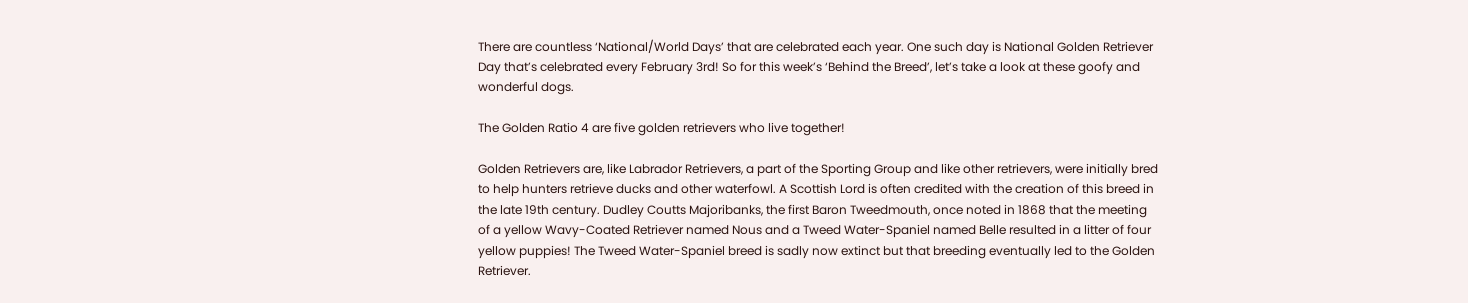There are countless ‘National/World Days’ that are celebrated each year. One such day is National Golden Retriever Day that’s celebrated every February 3rd! So for this week’s ‘Behind the Breed’, let’s take a look at these goofy and wonderful dogs.

The Golden Ratio 4 are five golden retrievers who live together!

Golden Retrievers are, like Labrador Retrievers, a part of the Sporting Group and like other retrievers, were initially bred to help hunters retrieve ducks and other waterfowl. A Scottish Lord is often credited with the creation of this breed in the late 19th century. Dudley Coutts Majoribanks, the first Baron Tweedmouth, once noted in 1868 that the meeting of a yellow Wavy-Coated Retriever named Nous and a Tweed Water-Spaniel named Belle resulted in a litter of four yellow puppies! The Tweed Water-Spaniel breed is sadly now extinct but that breeding eventually led to the Golden Retriever.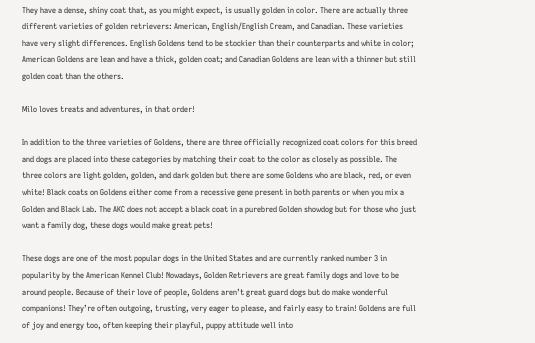They have a dense, shiny coat that, as you might expect, is usually golden in color. There are actually three different varieties of golden retrievers: American, English/English Cream, and Canadian. These varieties have very slight differences. English Goldens tend to be stockier than their counterparts and white in color; American Goldens are lean and have a thick, golden coat; and Canadian Goldens are lean with a thinner but still golden coat than the others.

Milo loves treats and adventures, in that order!

In addition to the three varieties of Goldens, there are three officially recognized coat colors for this breed and dogs are placed into these categories by matching their coat to the color as closely as possible. The three colors are light golden, golden, and dark golden but there are some Goldens who are black, red, or even white! Black coats on Goldens either come from a recessive gene present in both parents or when you mix a Golden and Black Lab. The AKC does not accept a black coat in a purebred Golden showdog but for those who just want a family dog, these dogs would make great pets!

These dogs are one of the most popular dogs in the United States and are currently ranked number 3 in popularity by the American Kennel Club! Nowadays, Golden Retrievers are great family dogs and love to be around people. Because of their love of people, Goldens aren’t great guard dogs but do make wonderful companions! They’re often outgoing, trusting, very eager to please, and fairly easy to train! Goldens are full of joy and energy too, often keeping their playful, puppy attitude well into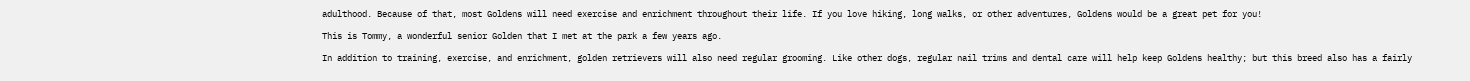adulthood. Because of that, most Goldens will need exercise and enrichment throughout their life. If you love hiking, long walks, or other adventures, Goldens would be a great pet for you!

This is Tommy, a wonderful senior Golden that I met at the park a few years ago.

In addition to training, exercise, and enrichment, golden retrievers will also need regular grooming. Like other dogs, regular nail trims and dental care will help keep Goldens healthy; but this breed also has a fairly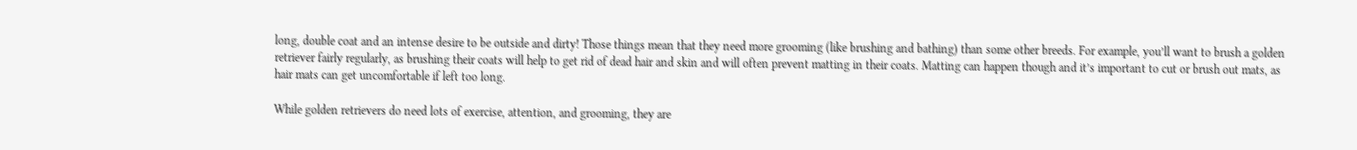long, double coat and an intense desire to be outside and dirty! Those things mean that they need more grooming (like brushing and bathing) than some other breeds. For example, you’ll want to brush a golden retriever fairly regularly, as brushing their coats will help to get rid of dead hair and skin and will often prevent matting in their coats. Matting can happen though and it’s important to cut or brush out mats, as hair mats can get uncomfortable if left too long.

While golden retrievers do need lots of exercise, attention, and grooming, they are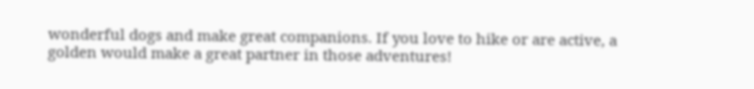wonderful dogs and make great companions. If you love to hike or are active, a golden would make a great partner in those adventures!